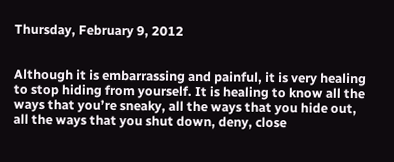Thursday, February 9, 2012


Although it is embarrassing and painful, it is very healing to stop hiding from yourself. It is healing to know all the ways that you’re sneaky, all the ways that you hide out, all the ways that you shut down, deny, close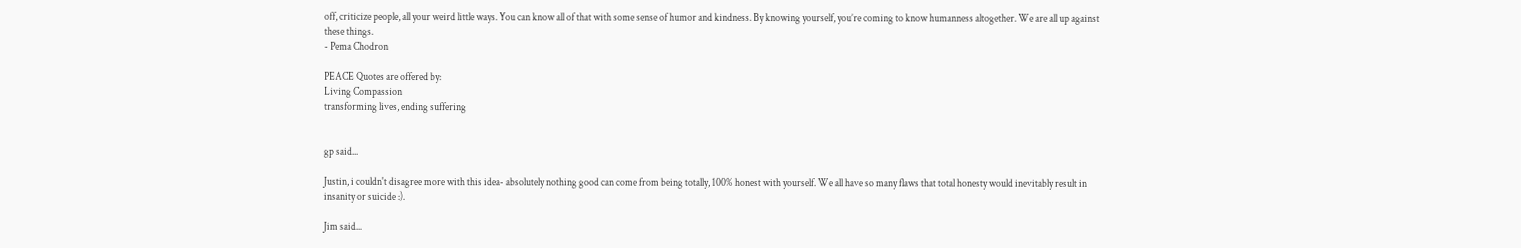off, criticize people, all your weird little ways. You can know all of that with some sense of humor and kindness. By knowing yourself, you’re coming to know humanness altogether. We are all up against these things.
- Pema Chodron

PEACE Quotes are offered by:
Living Compassion
transforming lives, ending suffering


gp said...

Justin, i couldn't disagree more with this idea- absolutely nothing good can come from being totally, 100% honest with yourself. We all have so many flaws that total honesty would inevitably result in insanity or suicide :).

Jim said...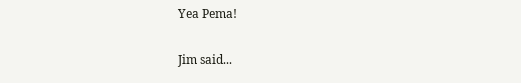Yea Pema!

Jim said...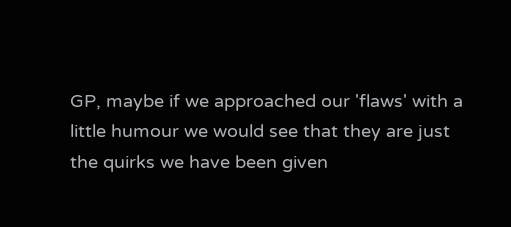GP, maybe if we approached our 'flaws' with a little humour we would see that they are just the quirks we have been given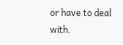or have to deal with.